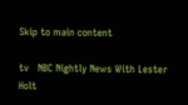Skip to main content

tv   NBC Nightly News With Lester Holt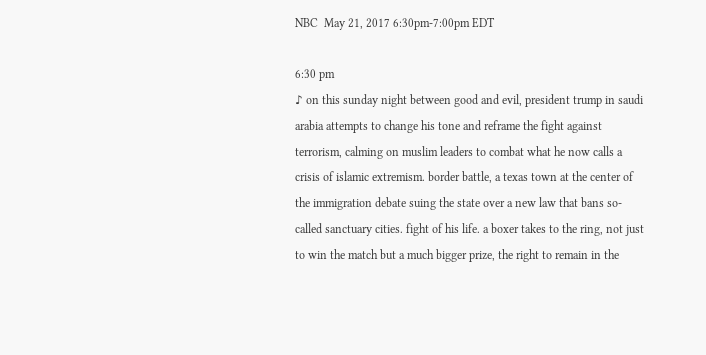NBC  May 21, 2017 6:30pm-7:00pm EDT

6:30 pm
♪ on this sunday night between good and evil, president trump in saudi arabia attempts to change his tone and reframe the fight against terrorism, calming on muslim leaders to combat what he now calls a crisis of islamic extremism. border battle, a texas town at the center of the immigration debate suing the state over a new law that bans so-called sanctuary cities. fight of his life. a boxer takes to the ring, not just to win the match but a much bigger prize, the right to remain in the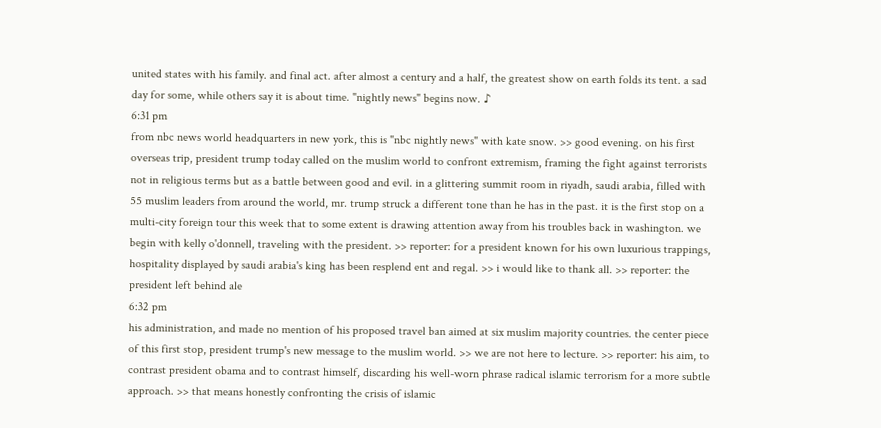united states with his family. and final act. after almost a century and a half, the greatest show on earth folds its tent. a sad day for some, while others say it is about time. "nightly news" begins now. ♪
6:31 pm
from nbc news world headquarters in new york, this is "nbc nightly news" with kate snow. >> good evening. on his first overseas trip, president trump today called on the muslim world to confront extremism, framing the fight against terrorists not in religious terms but as a battle between good and evil. in a glittering summit room in riyadh, saudi arabia, filled with 55 muslim leaders from around the world, mr. trump struck a different tone than he has in the past. it is the first stop on a multi-city foreign tour this week that to some extent is drawing attention away from his troubles back in washington. we begin with kelly o'donnell, traveling with the president. >> reporter: for a president known for his own luxurious trappings, hospitality displayed by saudi arabia's king has been resplend ent and regal. >> i would like to thank all. >> reporter: the president left behind ale
6:32 pm
his administration, and made no mention of his proposed travel ban aimed at six muslim majority countries. the center piece of this first stop, president trump's new message to the muslim world. >> we are not here to lecture. >> reporter: his aim, to contrast president obama and to contrast himself, discarding his well-worn phrase radical islamic terrorism for a more subtle approach. >> that means honestly confronting the crisis of islamic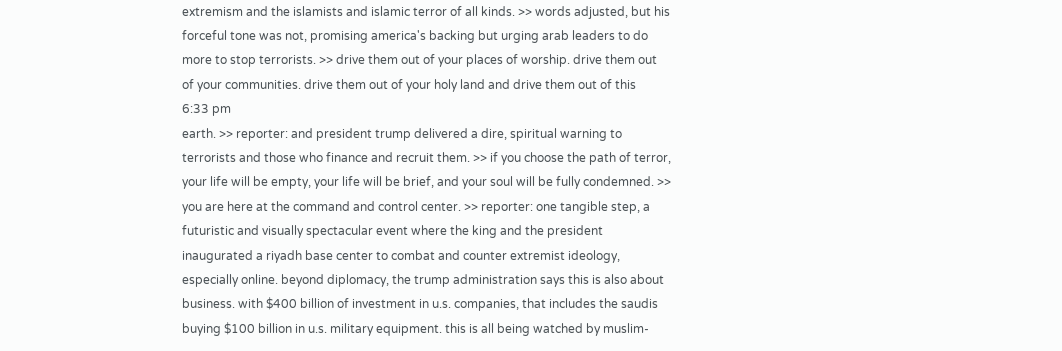extremism and the islamists and islamic terror of all kinds. >> words adjusted, but his forceful tone was not, promising america's backing but urging arab leaders to do more to stop terrorists. >> drive them out of your places of worship. drive them out of your communities. drive them out of your holy land and drive them out of this
6:33 pm
earth. >> reporter: and president trump delivered a dire, spiritual warning to terrorists and those who finance and recruit them. >> if you choose the path of terror, your life will be empty, your life will be brief, and your soul will be fully condemned. >> you are here at the command and control center. >> reporter: one tangible step, a futuristic and visually spectacular event where the king and the president inaugurated a riyadh base center to combat and counter extremist ideology, especially online. beyond diplomacy, the trump administration says this is also about business. with $400 billion of investment in u.s. companies, that includes the saudis buying $100 billion in u.s. military equipment. this is all being watched by muslim-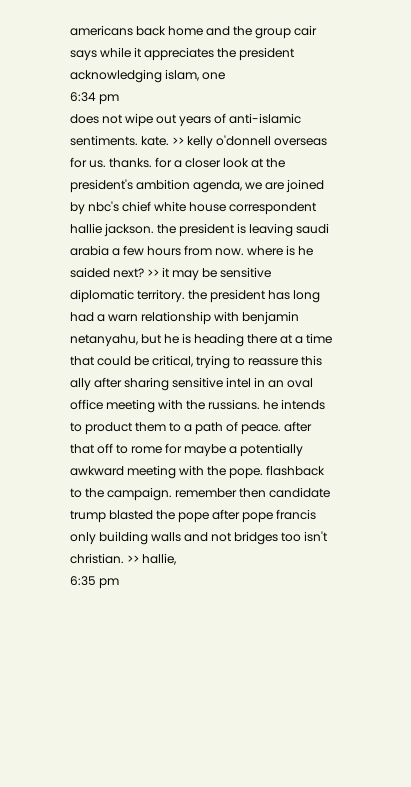americans back home and the group cair says while it appreciates the president acknowledging islam, one
6:34 pm
does not wipe out years of anti-islamic sentiments. kate. >> kelly o'donnell overseas for us. thanks. for a closer look at the president's ambition agenda, we are joined by nbc's chief white house correspondent hallie jackson. the president is leaving saudi arabia a few hours from now. where is he saided next? >> it may be sensitive diplomatic territory. the president has long had a warn relationship with benjamin netanyahu, but he is heading there at a time that could be critical, trying to reassure this ally after sharing sensitive intel in an oval office meeting with the russians. he intends to product them to a path of peace. after that off to rome for maybe a potentially awkward meeting with the pope. flashback to the campaign. remember then candidate trump blasted the pope after pope francis only building walls and not bridges too isn't christian. >> hallie,
6:35 pm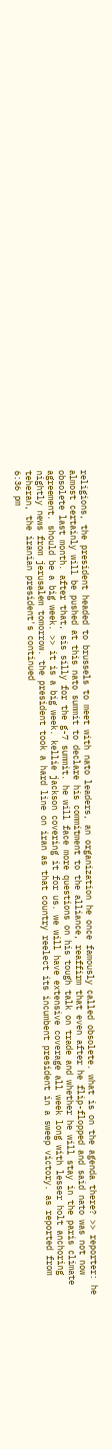religions, the president headed to brussels to meet with nato leaders, an organization he once famously called obsolete. what is on the agenda there? >> reporter: he almost certainly will be pushed at this nato summit to declare his commitment to the alliance, reaffirm that even after he flip-flopped and said nato was not now obsolete last month. after that, sis silly for the g-7 summit. he will face more questions on his tough talk on trade and whether he will stay in the paris climate agreement. should be a big week. >> it is a big week. kellie jackson covering it for us. we will have extensive coverage all week long with lesser holt anchoring nightly news from jerusalem tomorrow. the president took a hard line on iran as that country reelect its incumbent president in a sweep victory. as reported from teheran, the iranian president's continued
6:36 pm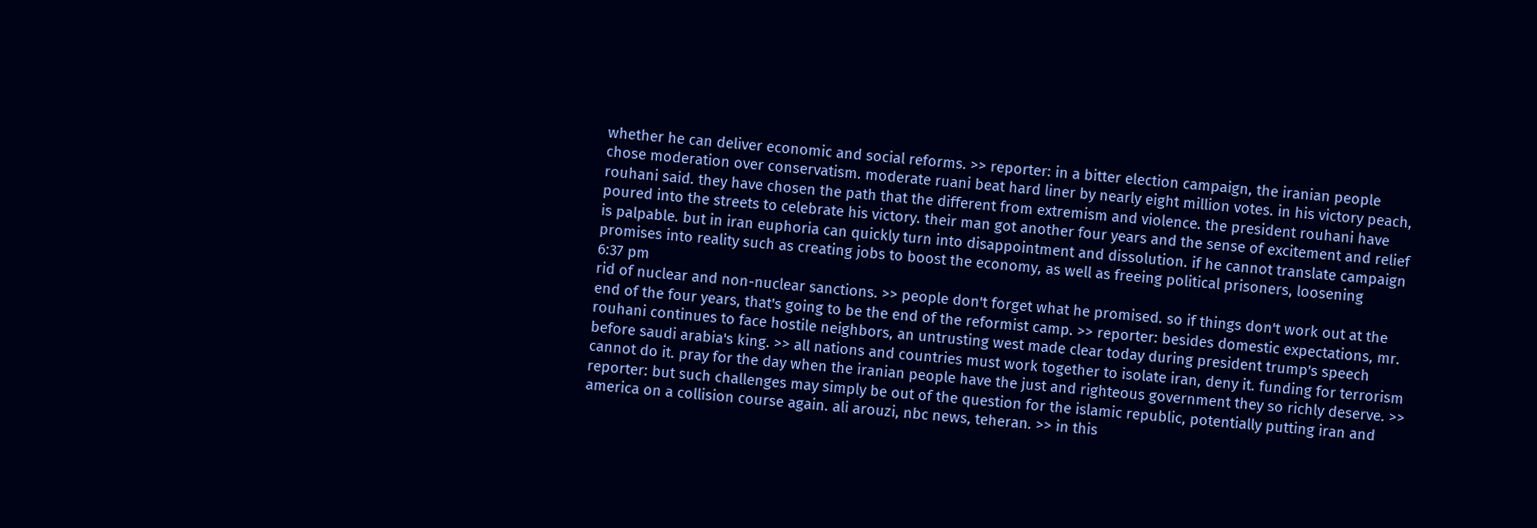whether he can deliver economic and social reforms. >> reporter: in a bitter election campaign, the iranian people chose moderation over conservatism. moderate ruani beat hard liner by nearly eight million votes. in his victory peach, rouhani said. they have chosen the path that the different from extremism and violence. the president rouhani have poured into the streets to celebrate his victory. their man got another four years and the sense of excitement and relief is palpable. but in iran euphoria can quickly turn into disappointment and dissolution. if he cannot translate campaign promises into reality such as creating jobs to boost the economy, as well as freeing political prisoners, loosening
6:37 pm
rid of nuclear and non-nuclear sanctions. >> people don't forget what he promised. so if things don't work out at the end of the four years, that's going to be the end of the reformist camp. >> reporter: besides domestic expectations, mr. rouhani continues to face hostile neighbors, an untrusting west made clear today during president trump's speech before saudi arabia's king. >> all nations and countries must work together to isolate iran, deny it. funding for terrorism cannot do it. pray for the day when the iranian people have the just and righteous government they so richly deserve. >> reporter: but such challenges may simply be out of the question for the islamic republic, potentially putting iran and america on a collision course again. ali arouzi, nbc news, teheran. >> in this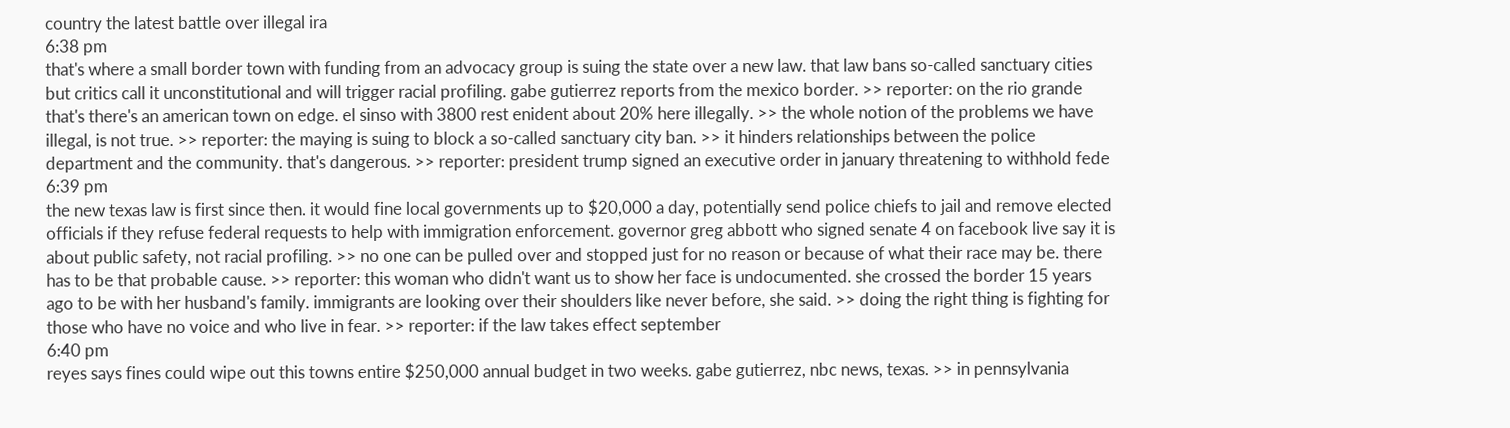country the latest battle over illegal ira
6:38 pm
that's where a small border town with funding from an advocacy group is suing the state over a new law. that law bans so-called sanctuary cities but critics call it unconstitutional and will trigger racial profiling. gabe gutierrez reports from the mexico border. >> reporter: on the rio grande that's there's an american town on edge. el sinso with 3800 rest enident about 20% here illegally. >> the whole notion of the problems we have illegal, is not true. >> reporter: the maying is suing to block a so-called sanctuary city ban. >> it hinders relationships between the police department and the community. that's dangerous. >> reporter: president trump signed an executive order in january threatening to withhold fede
6:39 pm
the new texas law is first since then. it would fine local governments up to $20,000 a day, potentially send police chiefs to jail and remove elected officials if they refuse federal requests to help with immigration enforcement. governor greg abbott who signed senate 4 on facebook live say it is about public safety, not racial profiling. >> no one can be pulled over and stopped just for no reason or because of what their race may be. there has to be that probable cause. >> reporter: this woman who didn't want us to show her face is undocumented. she crossed the border 15 years ago to be with her husband's family. immigrants are looking over their shoulders like never before, she said. >> doing the right thing is fighting for those who have no voice and who live in fear. >> reporter: if the law takes effect september
6:40 pm
reyes says fines could wipe out this towns entire $250,000 annual budget in two weeks. gabe gutierrez, nbc news, texas. >> in pennsylvania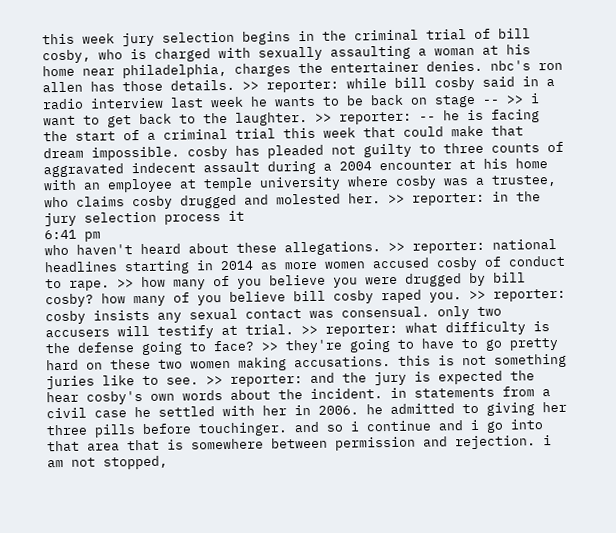this week jury selection begins in the criminal trial of bill cosby, who is charged with sexually assaulting a woman at his home near philadelphia, charges the entertainer denies. nbc's ron allen has those details. >> reporter: while bill cosby said in a radio interview last week he wants to be back on stage -- >> i want to get back to the laughter. >> reporter: -- he is facing the start of a criminal trial this week that could make that dream impossible. cosby has pleaded not guilty to three counts of aggravated indecent assault during a 2004 encounter at his home with an employee at temple university where cosby was a trustee, who claims cosby drugged and molested her. >> reporter: in the jury selection process it
6:41 pm
who haven't heard about these allegations. >> reporter: national headlines starting in 2014 as more women accused cosby of conduct to rape. >> how many of you believe you were drugged by bill cosby? how many of you believe bill cosby raped you. >> reporter: cosby insists any sexual contact was consensual. only two accusers will testify at trial. >> reporter: what difficulty is the defense going to face? >> they're going to have to go pretty hard on these two women making accusations. this is not something juries like to see. >> reporter: and the jury is expected the hear cosby's own words about the incident. in statements from a civil case he settled with her in 2006. he admitted to giving her three pills before touchinger. and so i continue and i go into that area that is somewhere between permission and rejection. i am not stopped,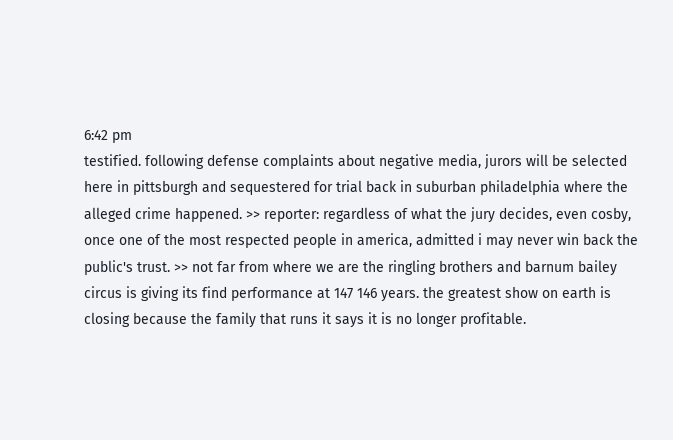6:42 pm
testified. following defense complaints about negative media, jurors will be selected here in pittsburgh and sequestered for trial back in suburban philadelphia where the alleged crime happened. >> reporter: regardless of what the jury decides, even cosby, once one of the most respected people in america, admitted i may never win back the public's trust. >> not far from where we are the ringling brothers and barnum bailey circus is giving its find performance at 147 146 years. the greatest show on earth is closing because the family that runs it says it is no longer profitable.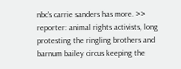nbc's carrie sanders has more. >> reporter: animal rights activists, long protesting the ringling brothers and barnum bailey circus keeping the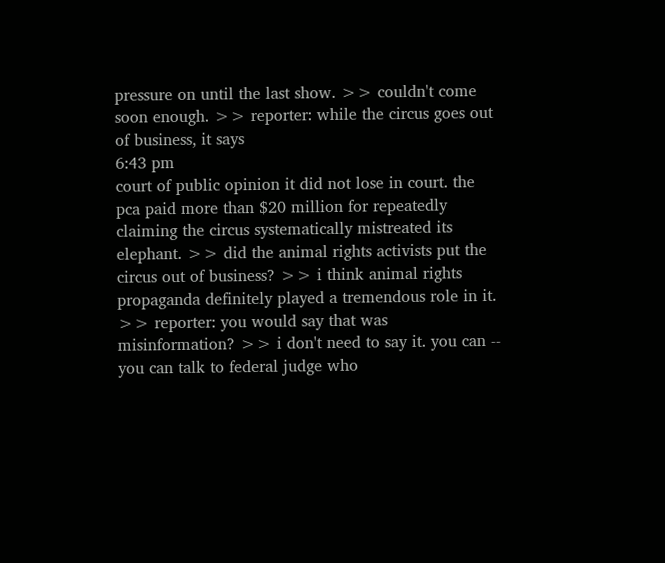pressure on until the last show. >> couldn't come soon enough. >> reporter: while the circus goes out of business, it says
6:43 pm
court of public opinion it did not lose in court. the pca paid more than $20 million for repeatedly claiming the circus systematically mistreated its elephant. >> did the animal rights activists put the circus out of business? >> i think animal rights propaganda definitely played a tremendous role in it. >> reporter: you would say that was misinformation? >> i don't need to say it. you can -- you can talk to federal judge who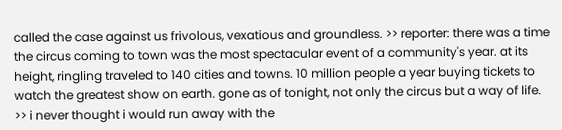called the case against us frivolous, vexatious and groundless. >> reporter: there was a time the circus coming to town was the most spectacular event of a community's year. at its height, ringling traveled to 140 cities and towns. 10 million people a year buying tickets to watch the greatest show on earth. gone as of tonight, not only the circus but a way of life. >> i never thought i would run away with the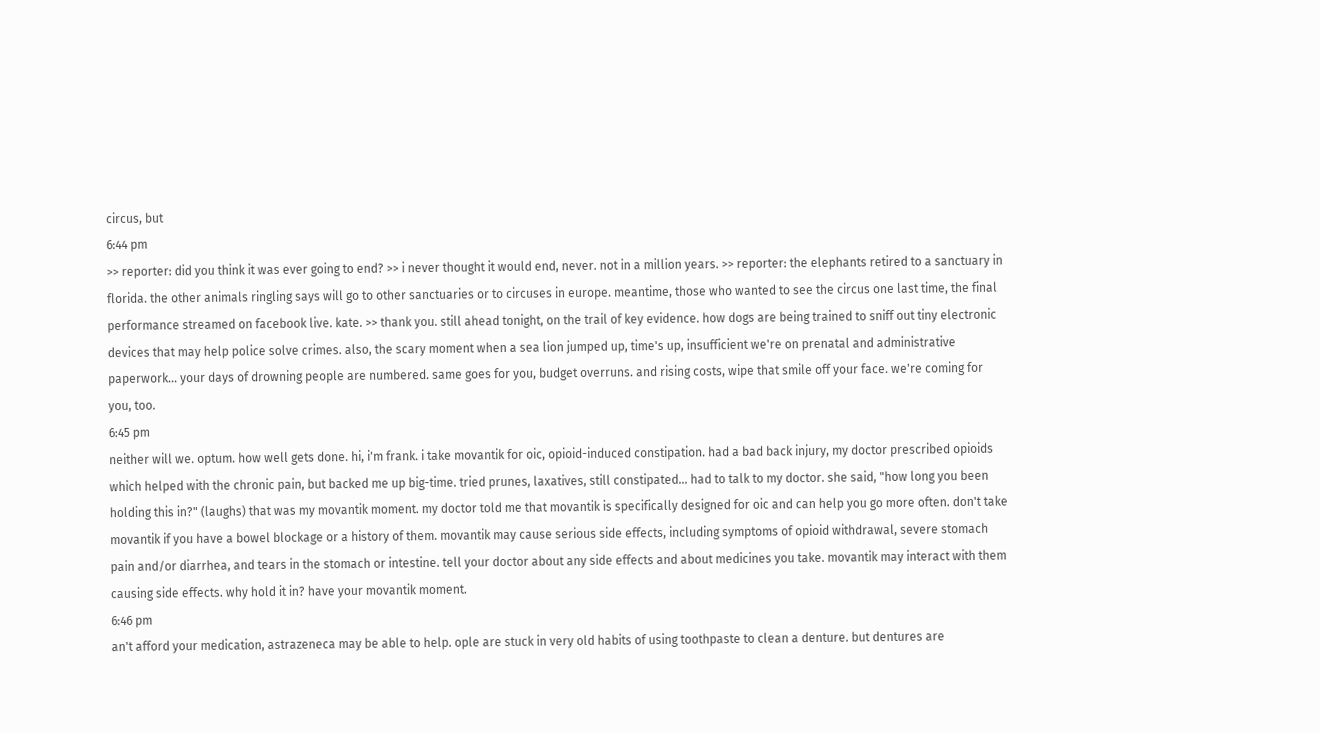circus, but
6:44 pm
>> reporter: did you think it was ever going to end? >> i never thought it would end, never. not in a million years. >> reporter: the elephants retired to a sanctuary in florida. the other animals ringling says will go to other sanctuaries or to circuses in europe. meantime, those who wanted to see the circus one last time, the final performance streamed on facebook live. kate. >> thank you. still ahead tonight, on the trail of key evidence. how dogs are being trained to sniff out tiny electronic devices that may help police solve crimes. also, the scary moment when a sea lion jumped up, time's up, insufficient we're on prenatal and administrative paperwork... your days of drowning people are numbered. same goes for you, budget overruns. and rising costs, wipe that smile off your face. we're coming for you, too.
6:45 pm
neither will we. optum. how well gets done. hi, i'm frank. i take movantik for oic, opioid-induced constipation. had a bad back injury, my doctor prescribed opioids which helped with the chronic pain, but backed me up big-time. tried prunes, laxatives, still constipated... had to talk to my doctor. she said, "how long you been holding this in?" (laughs) that was my movantik moment. my doctor told me that movantik is specifically designed for oic and can help you go more often. don't take movantik if you have a bowel blockage or a history of them. movantik may cause serious side effects, including symptoms of opioid withdrawal, severe stomach pain and/or diarrhea, and tears in the stomach or intestine. tell your doctor about any side effects and about medicines you take. movantik may interact with them causing side effects. why hold it in? have your movantik moment.
6:46 pm
an't afford your medication, astrazeneca may be able to help. ople are stuck in very old habits of using toothpaste to clean a denture. but dentures are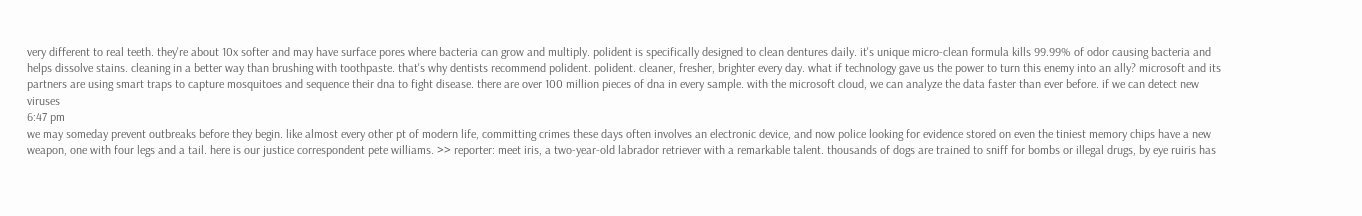very different to real teeth. they're about 10x softer and may have surface pores where bacteria can grow and multiply. polident is specifically designed to clean dentures daily. it's unique micro-clean formula kills 99.99% of odor causing bacteria and helps dissolve stains. cleaning in a better way than brushing with toothpaste. that's why dentists recommend polident. polident. cleaner, fresher, brighter every day. what if technology gave us the power to turn this enemy into an ally? microsoft and its partners are using smart traps to capture mosquitoes and sequence their dna to fight disease. there are over 100 million pieces of dna in every sample. with the microsoft cloud, we can analyze the data faster than ever before. if we can detect new viruses
6:47 pm
we may someday prevent outbreaks before they begin. like almost every other pt of modern life, committing crimes these days often involves an electronic device, and now police looking for evidence stored on even the tiniest memory chips have a new weapon, one with four legs and a tail. here is our justice correspondent pete williams. >> reporter: meet iris, a two-year-old labrador retriever with a remarkable talent. thousands of dogs are trained to sniff for bombs or illegal drugs, by eye ruiris has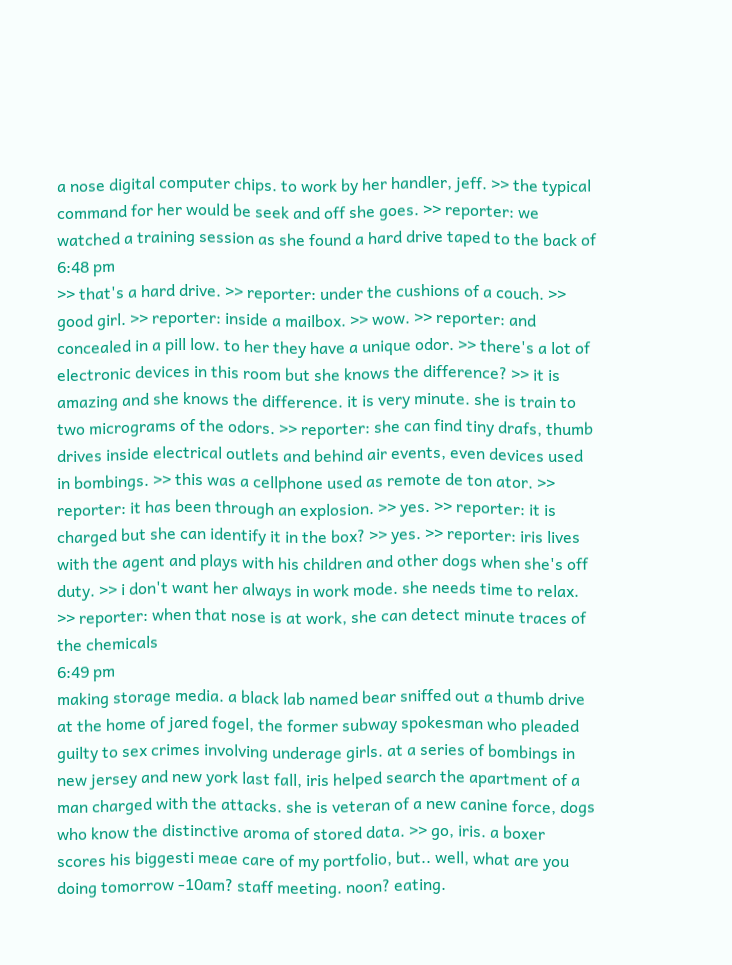a nose digital computer chips. to work by her handler, jeff. >> the typical command for her would be seek and off she goes. >> reporter: we watched a training session as she found a hard drive taped to the back of
6:48 pm
>> that's a hard drive. >> reporter: under the cushions of a couch. >> good girl. >> reporter: inside a mailbox. >> wow. >> reporter: and concealed in a pill low. to her they have a unique odor. >> there's a lot of electronic devices in this room but she knows the difference? >> it is amazing and she knows the difference. it is very minute. she is train to two micrograms of the odors. >> reporter: she can find tiny drafs, thumb drives inside electrical outlets and behind air events, even devices used in bombings. >> this was a cellphone used as remote de ton ator. >> reporter: it has been through an explosion. >> yes. >> reporter: it is charged but she can identify it in the box? >> yes. >> reporter: iris lives with the agent and plays with his children and other dogs when she's off duty. >> i don't want her always in work mode. she needs time to relax. >> reporter: when that nose is at work, she can detect minute traces of the chemicals
6:49 pm
making storage media. a black lab named bear sniffed out a thumb drive at the home of jared fogel, the former subway spokesman who pleaded guilty to sex crimes involving underage girls. at a series of bombings in new jersey and new york last fall, iris helped search the apartment of a man charged with the attacks. she is veteran of a new canine force, dogs who know the distinctive aroma of stored data. >> go, iris. a boxer scores his biggesti meae care of my portfolio, but.. well, what are you doing tomorrow -10am? staff meeting. noon? eating.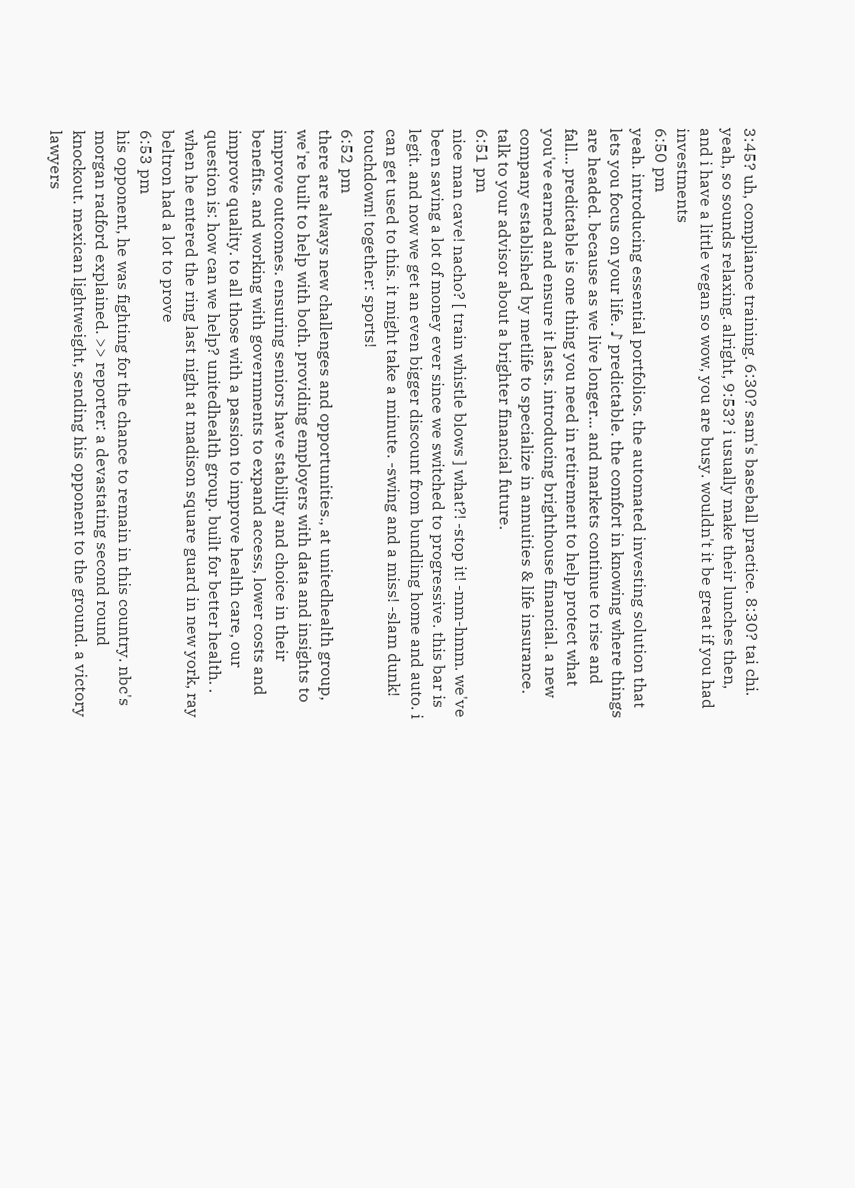3:45? uh, compliance training. 6:30? sam's baseball practice. 8:30? tai chi. yeah, so sounds relaxing. alright, 9:53? i usually make their lunches then, and i have a little vegan so wow, you are busy. wouldn't it be great if you had investments
6:50 pm
yeah. introducing essential portfolios. the automated investing solution that lets you focus on your life. ♪ predictable. the comfort in knowing where things are headed. because as we live longer... and markets continue to rise and fall... predictable is one thing you need in retirement to help protect what you've earned and ensure it lasts. introducing brighthouse financial. a new company established by metlife to specialize in annuities & life insurance. talk to your advisor about a brighter financial future.
6:51 pm
nice man cave! nacho? [ train whistle blows ] what?! -stop it! -mm-hmm. we've been saving a lot of money ever since we switched to progressive. this bar is legit. and now we get an even bigger discount from bundling home and auto. i can get used to this. it might take a minute. -swing and a miss! -slam dunk! touchdown! together: sports!
6:52 pm
there are always new challenges and opportunities., at unitedhealth group, we're built to help with both. providing employers with data and insights to improve outcomes. ensuring seniors have stability and choice in their benefits. and working with governments to expand access, lower costs and improve quality. to all those with a passion to improve health care, our question is: how can we help? unitedhealth group. built for better health. . when he entered the ring last night at madison square guard in new york, ray beltron had a lot to prove
6:53 pm
his opponent, he was fighting for the chance to remain in this country. nbc's morgan radford explained. >> reporter: a devastating second round knockout. mexican lightweight, sending his opponent to the ground. a victory lawyers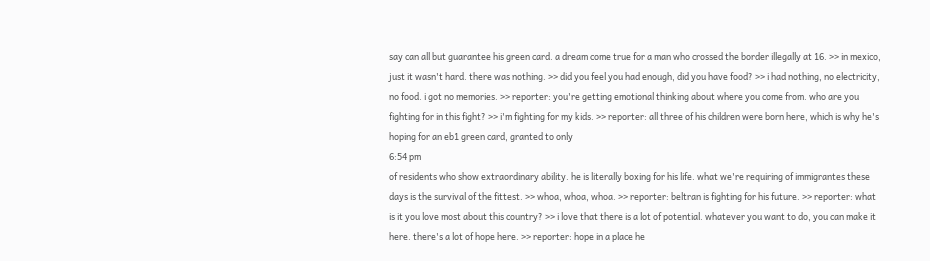say can all but guarantee his green card. a dream come true for a man who crossed the border illegally at 16. >> in mexico, just it wasn't hard. there was nothing. >> did you feel you had enough, did you have food? >> i had nothing, no electricity, no food. i got no memories. >> reporter: you're getting emotional thinking about where you come from. who are you fighting for in this fight? >> i'm fighting for my kids. >> reporter: all three of his children were born here, which is why he's hoping for an eb1 green card, granted to only
6:54 pm
of residents who show extraordinary ability. he is literally boxing for his life. what we're requiring of immigrantes these days is the survival of the fittest. >> whoa, whoa, whoa. >> reporter: beltran is fighting for his future. >> reporter: what is it you love most about this country? >> i love that there is a lot of potential. whatever you want to do, you can make it here. there's a lot of hope here. >> reporter: hope in a place he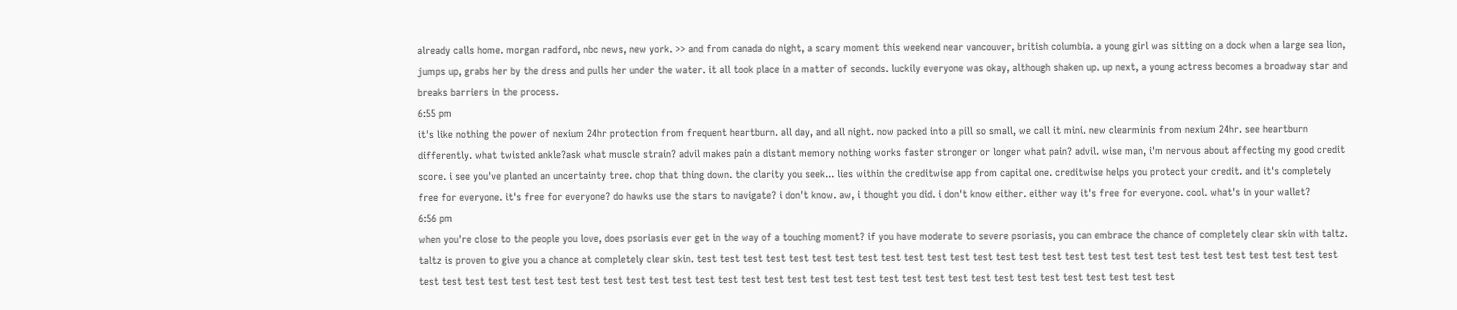already calls home. morgan radford, nbc news, new york. >> and from canada do night, a scary moment this weekend near vancouver, british columbia. a young girl was sitting on a dock when a large sea lion, jumps up, grabs her by the dress and pulls her under the water. it all took place in a matter of seconds. luckily everyone was okay, although shaken up. up next, a young actress becomes a broadway star and breaks barriers in the process.
6:55 pm
it's like nothing the power of nexium 24hr protection from frequent heartburn. all day, and all night. now packed into a pill so small, we call it mini. new clearminis from nexium 24hr. see heartburn differently. what twisted ankle?ask what muscle strain? advil makes pain a distant memory nothing works faster stronger or longer what pain? advil. wise man, i'm nervous about affecting my good credit score. i see you've planted an uncertainty tree. chop that thing down. the clarity you seek... lies within the creditwise app from capital one. creditwise helps you protect your credit. and it's completely free for everyone. it's free for everyone? do hawks use the stars to navigate? i don't know. aw, i thought you did. i don't know either. either way it's free for everyone. cool. what's in your wallet?
6:56 pm
when you're close to the people you love, does psoriasis ever get in the way of a touching moment? if you have moderate to severe psoriasis, you can embrace the chance of completely clear skin with taltz. taltz is proven to give you a chance at completely clear skin. test test test test test test test test test test test test test test test test test test test test test test test test test test test test test test test test test test test test test test test test test test test test test test test test test test test test test test test test test test test test test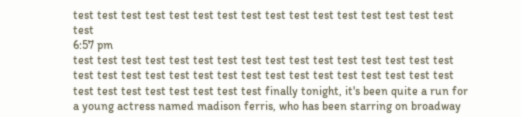test test test test test test test test test test test test test test test test test
6:57 pm
test test test test test test test test test test test test test test test test test test test test test test test test test test test test test test test test test test test test test test test test finally tonight, it's been quite a run for a young actress named madison ferris, who has been starring on broadway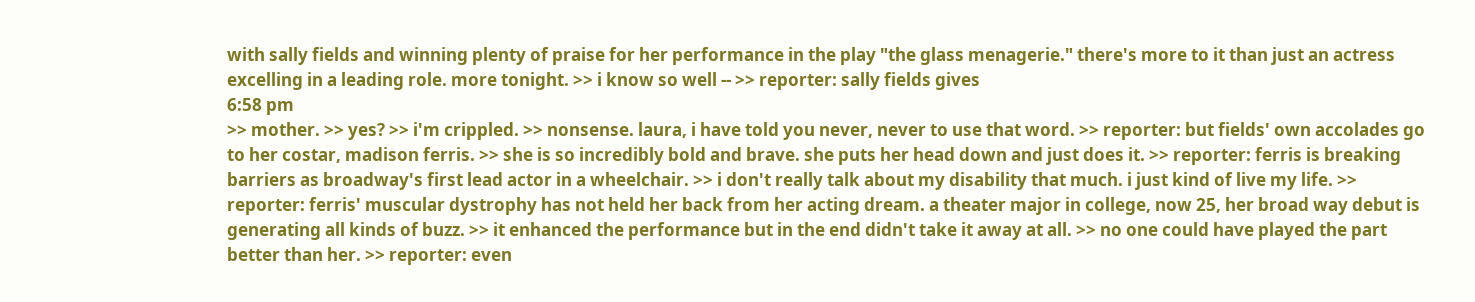with sally fields and winning plenty of praise for her performance in the play "the glass menagerie." there's more to it than just an actress excelling in a leading role. more tonight. >> i know so well -- >> reporter: sally fields gives
6:58 pm
>> mother. >> yes? >> i'm crippled. >> nonsense. laura, i have told you never, never to use that word. >> reporter: but fields' own accolades go to her costar, madison ferris. >> she is so incredibly bold and brave. she puts her head down and just does it. >> reporter: ferris is breaking barriers as broadway's first lead actor in a wheelchair. >> i don't really talk about my disability that much. i just kind of live my life. >> reporter: ferris' muscular dystrophy has not held her back from her acting dream. a theater major in college, now 25, her broad way debut is generating all kinds of buzz. >> it enhanced the performance but in the end didn't take it away at all. >> no one could have played the part better than her. >> reporter: even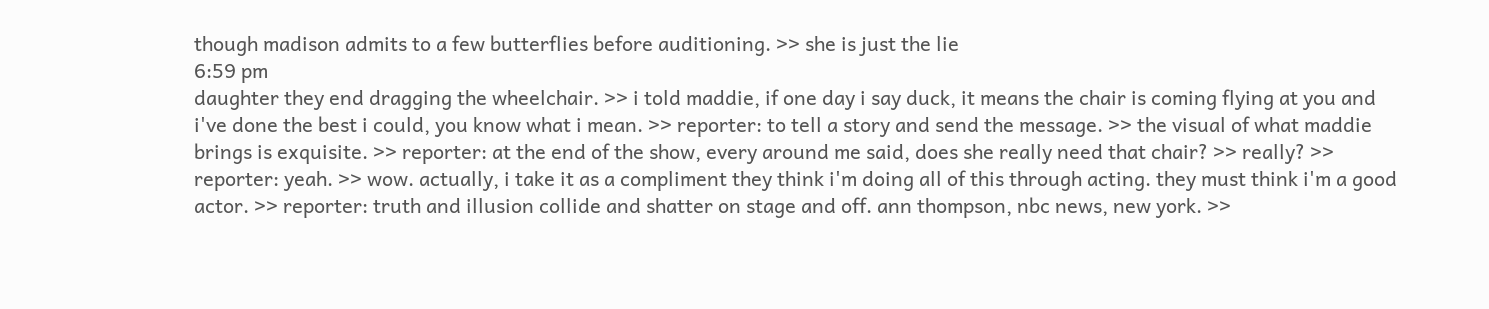though madison admits to a few butterflies before auditioning. >> she is just the lie
6:59 pm
daughter they end dragging the wheelchair. >> i told maddie, if one day i say duck, it means the chair is coming flying at you and i've done the best i could, you know what i mean. >> reporter: to tell a story and send the message. >> the visual of what maddie brings is exquisite. >> reporter: at the end of the show, every around me said, does she really need that chair? >> really? >> reporter: yeah. >> wow. actually, i take it as a compliment they think i'm doing all of this through acting. they must think i'm a good actor. >> reporter: truth and illusion collide and shatter on stage and off. ann thompson, nbc news, new york. >>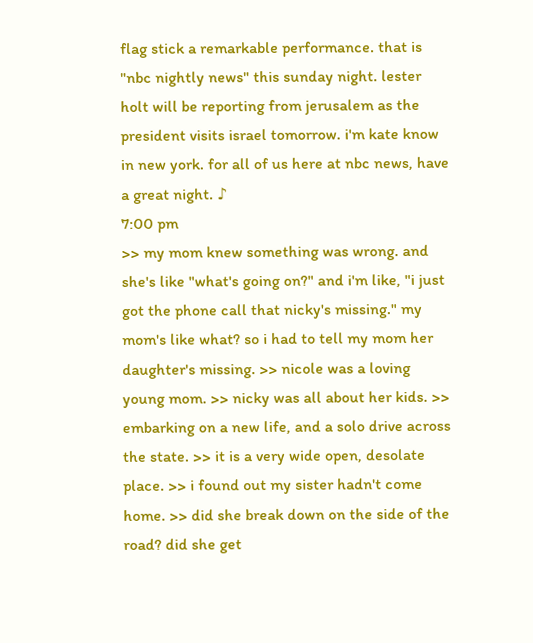flag stick a remarkable performance. that is "nbc nightly news" this sunday night. lester holt will be reporting from jerusalem as the president visits israel tomorrow. i'm kate know in new york. for all of us here at nbc news, have a great night. ♪
7:00 pm
>> my mom knew something was wrong. and she's like "what's going on?" and i'm like, "i just got the phone call that nicky's missing." my mom's like what? so i had to tell my mom her daughter's missing. >> nicole was a loving young mom. >> nicky was all about her kids. >> embarking on a new life, and a solo drive across the state. >> it is a very wide open, desolate place. >> i found out my sister hadn't come home. >> did she break down on the side of the road? did she get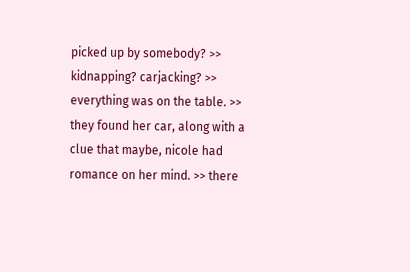picked up by somebody? >> kidnapping? carjacking? >> everything was on the table. >> they found her car, along with a clue that maybe, nicole had romance on her mind. >> there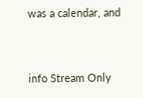was a calendar, and


info Stream Only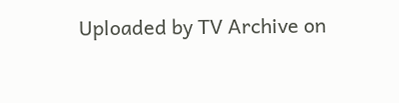Uploaded by TV Archive on